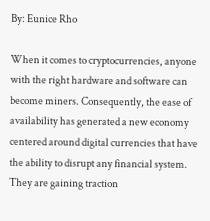By: Eunice Rho

When it comes to cryptocurrencies, anyone with the right hardware and software can become miners. Consequently, the ease of availability has generated a new economy centered around digital currencies that have the ability to disrupt any financial system. They are gaining traction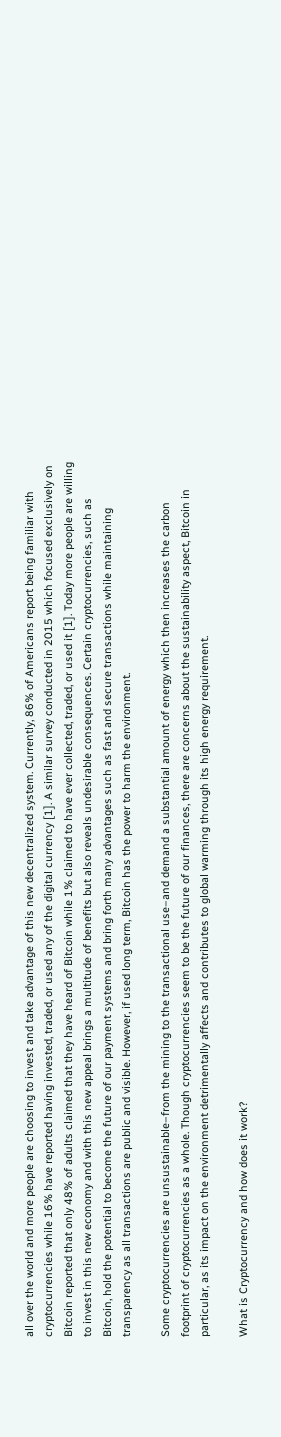all over the world and more people are choosing to invest and take advantage of this new decentralized system. Currently, 86% of Americans report being familiar with cryptocurrencies while 16% have reported having invested, traded, or used any of the digital currency [1]. A similar survey conducted in 2015 which focused exclusively on Bitcoin reported that only 48% of adults claimed that they have heard of Bitcoin while 1% claimed to have ever collected, traded, or used it [1]. Today more people are willing to invest in this new economy and with this new appeal brings a multitude of benefits but also reveals undesirable consequences. Certain cryptocurrencies, such as Bitcoin, hold the potential to become the future of our payment systems and bring forth many advantages such as fast and secure transactions while maintaining transparency as all transactions are public and visible. However, if used long term, Bitcoin has the power to harm the environment.

Some cryptocurrencies are unsustainable–from the mining to the transactional use–and demand a substantial amount of energy which then increases the carbon footprint of cryptocurrencies as a whole. Though cryptocurrencies seem to be the future of our finances, there are concerns about the sustainability aspect, Bitcoin in particular, as its impact on the environment detrimentally affects and contributes to global warming through its high energy requirement.

What is Cryptocurrency and how does it work?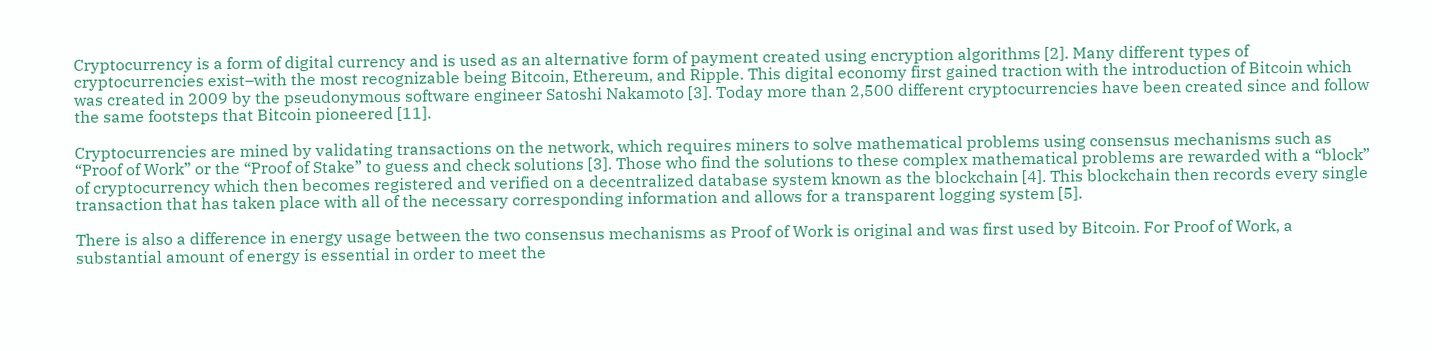Cryptocurrency is a form of digital currency and is used as an alternative form of payment created using encryption algorithms [2]. Many different types of cryptocurrencies exist–with the most recognizable being Bitcoin, Ethereum, and Ripple. This digital economy first gained traction with the introduction of Bitcoin which was created in 2009 by the pseudonymous software engineer Satoshi Nakamoto [3]. Today more than 2,500 different cryptocurrencies have been created since and follow the same footsteps that Bitcoin pioneered [11].

Cryptocurrencies are mined by validating transactions on the network, which requires miners to solve mathematical problems using consensus mechanisms such as “Proof of Work” or the “Proof of Stake” to guess and check solutions [3]. Those who find the solutions to these complex mathematical problems are rewarded with a “block” of cryptocurrency which then becomes registered and verified on a decentralized database system known as the blockchain [4]. This blockchain then records every single transaction that has taken place with all of the necessary corresponding information and allows for a transparent logging system [5].

There is also a difference in energy usage between the two consensus mechanisms as Proof of Work is original and was first used by Bitcoin. For Proof of Work, a substantial amount of energy is essential in order to meet the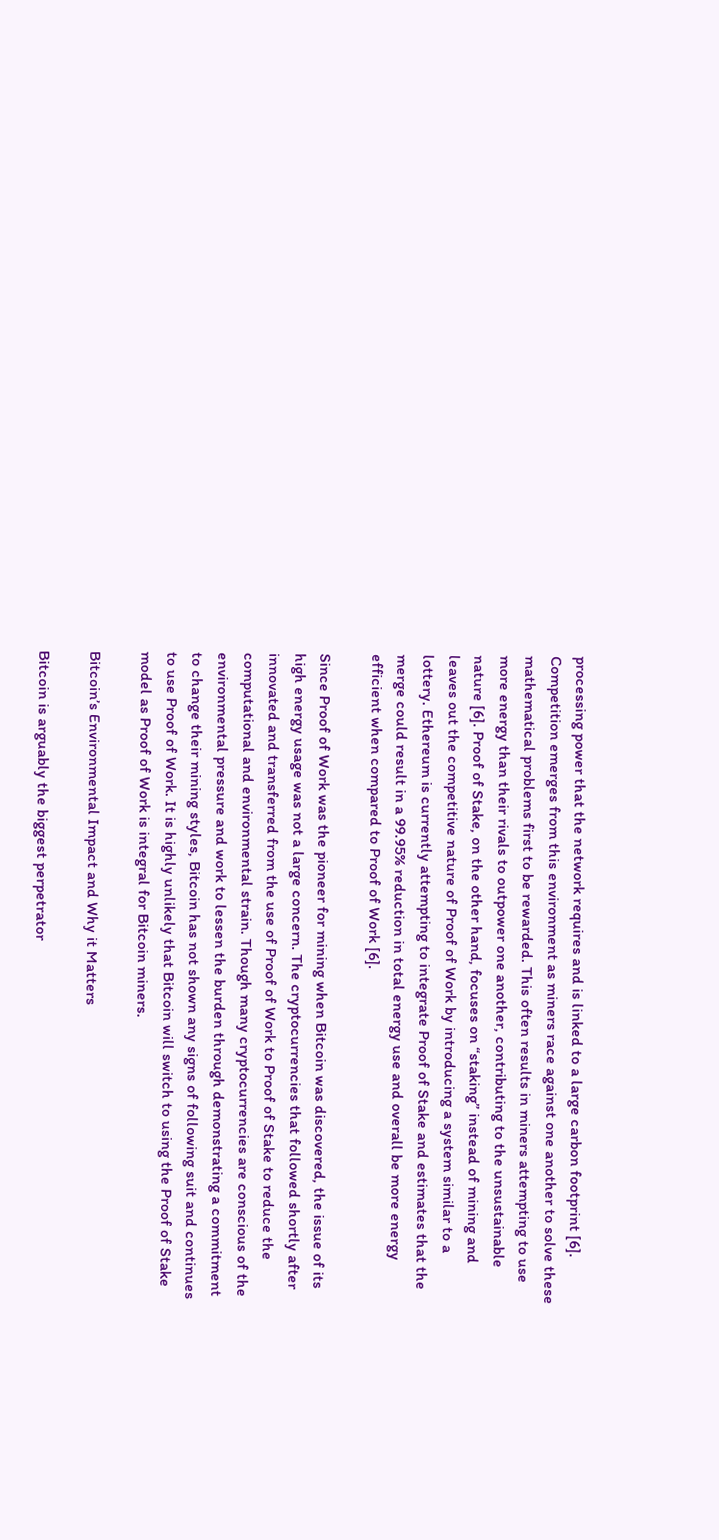processing power that the network requires and is linked to a large carbon footprint [6]. Competition emerges from this environment as miners race against one another to solve these mathematical problems first to be rewarded. This often results in miners attempting to use more energy than their rivals to outpower one another, contributing to the unsustainable nature [6]. Proof of Stake, on the other hand, focuses on “staking” instead of mining and leaves out the competitive nature of Proof of Work by introducing a system similar to a lottery. Ethereum is currently attempting to integrate Proof of Stake and estimates that the merge could result in a 99.95% reduction in total energy use and overall be more energy efficient when compared to Proof of Work [6].

Since Proof of Work was the pioneer for mining when Bitcoin was discovered, the issue of its high energy usage was not a large concern. The cryptocurrencies that followed shortly after innovated and transferred from the use of Proof of Work to Proof of Stake to reduce the computational and environmental strain. Though many cryptocurrencies are conscious of the environmental pressure and work to lessen the burden through demonstrating a commitment to change their mining styles, Bitcoin has not shown any signs of following suit and continues to use Proof of Work. It is highly unlikely that Bitcoin will switch to using the Proof of Stake model as Proof of Work is integral for Bitcoin miners.

Bitcoin’s Environmental Impact and Why it Matters

Bitcoin is arguably the biggest perpetrator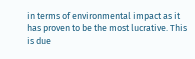in terms of environmental impact as it has proven to be the most lucrative. This is due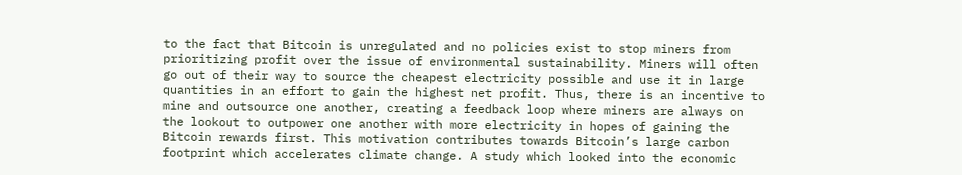to the fact that Bitcoin is unregulated and no policies exist to stop miners from prioritizing profit over the issue of environmental sustainability. Miners will often go out of their way to source the cheapest electricity possible and use it in large quantities in an effort to gain the highest net profit. Thus, there is an incentive to mine and outsource one another, creating a feedback loop where miners are always on the lookout to outpower one another with more electricity in hopes of gaining the Bitcoin rewards first. This motivation contributes towards Bitcoin’s large carbon footprint which accelerates climate change. A study which looked into the economic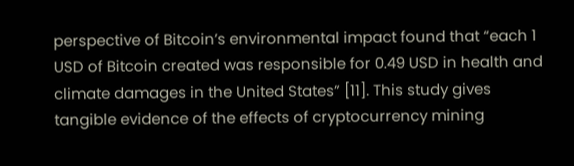perspective of Bitcoin’s environmental impact found that “each 1 USD of Bitcoin created was responsible for 0.49 USD in health and climate damages in the United States” [11]. This study gives tangible evidence of the effects of cryptocurrency mining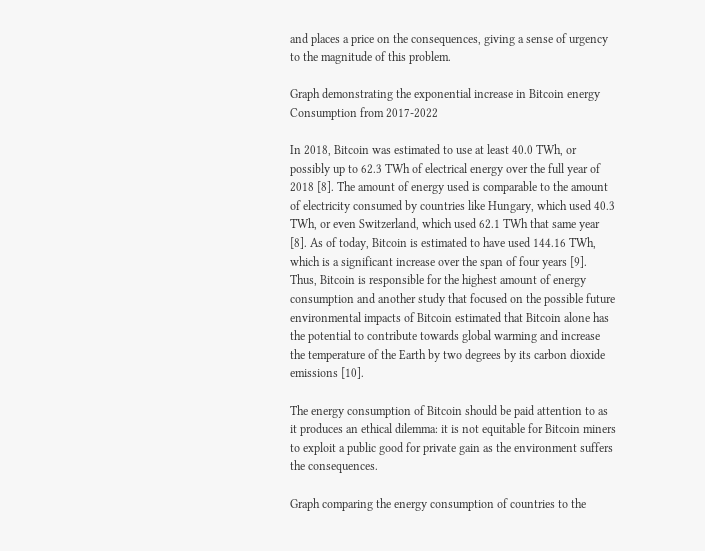and places a price on the consequences, giving a sense of urgency to the magnitude of this problem.

Graph demonstrating the exponential increase in Bitcoin energy Consumption from 2017-2022

In 2018, Bitcoin was estimated to use at least 40.0 TWh, or possibly up to 62.3 TWh of electrical energy over the full year of 2018 [8]. The amount of energy used is comparable to the amount of electricity consumed by countries like Hungary, which used 40.3 TWh, or even Switzerland, which used 62.1 TWh that same year [8]. As of today, Bitcoin is estimated to have used 144.16 TWh, which is a significant increase over the span of four years [9]. Thus, Bitcoin is responsible for the highest amount of energy consumption and another study that focused on the possible future environmental impacts of Bitcoin estimated that Bitcoin alone has the potential to contribute towards global warming and increase the temperature of the Earth by two degrees by its carbon dioxide emissions [10].

The energy consumption of Bitcoin should be paid attention to as it produces an ethical dilemma: it is not equitable for Bitcoin miners to exploit a public good for private gain as the environment suffers the consequences.

Graph comparing the energy consumption of countries to the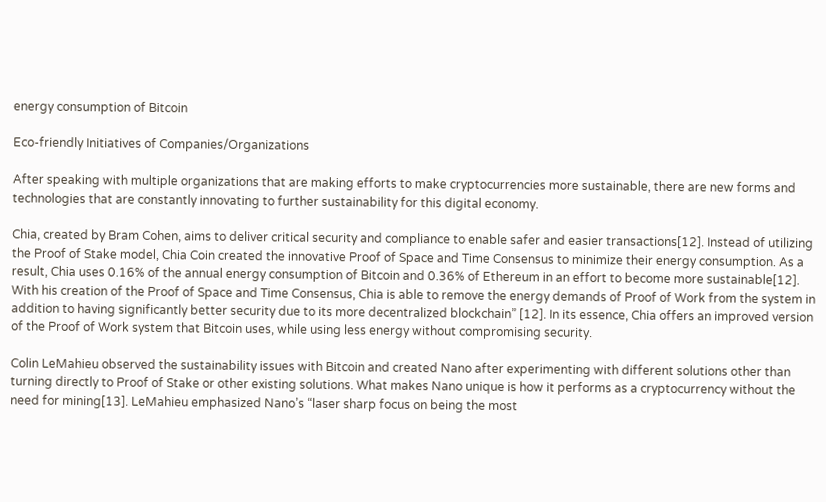energy consumption of Bitcoin

Eco-friendly Initiatives of Companies/Organizations

After speaking with multiple organizations that are making efforts to make cryptocurrencies more sustainable, there are new forms and technologies that are constantly innovating to further sustainability for this digital economy.

Chia, created by Bram Cohen, aims to deliver critical security and compliance to enable safer and easier transactions[12]. Instead of utilizing the Proof of Stake model, Chia Coin created the innovative Proof of Space and Time Consensus to minimize their energy consumption. As a result, Chia uses 0.16% of the annual energy consumption of Bitcoin and 0.36% of Ethereum in an effort to become more sustainable[12]. With his creation of the Proof of Space and Time Consensus, Chia is able to remove the energy demands of Proof of Work from the system in addition to having significantly better security due to its more decentralized blockchain” [12]. In its essence, Chia offers an improved version of the Proof of Work system that Bitcoin uses, while using less energy without compromising security.

Colin LeMahieu observed the sustainability issues with Bitcoin and created Nano after experimenting with different solutions other than turning directly to Proof of Stake or other existing solutions. What makes Nano unique is how it performs as a cryptocurrency without the need for mining[13]. LeMahieu emphasized Nano’s “laser sharp focus on being the most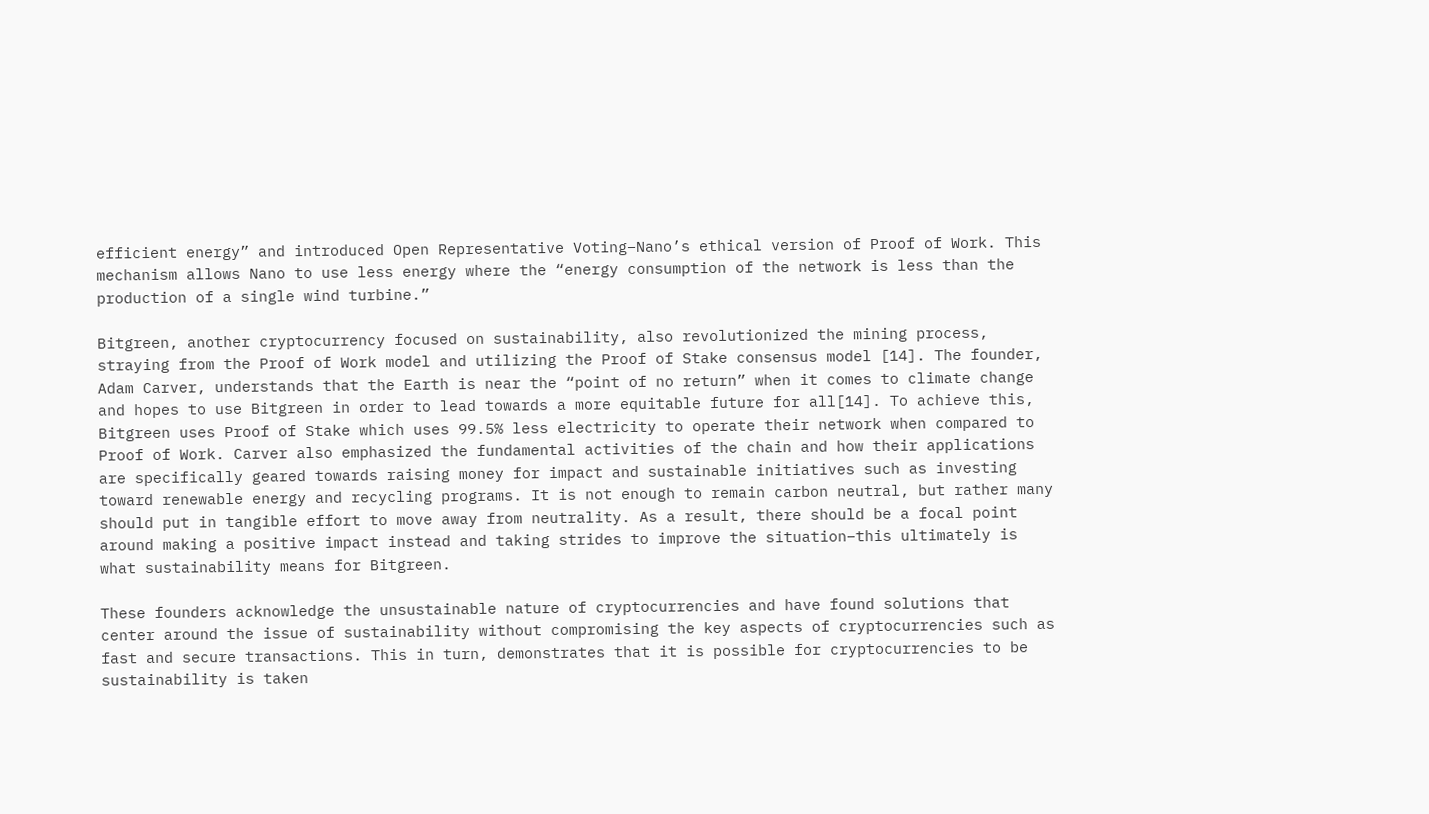efficient energy” and introduced Open Representative Voting–Nano’s ethical version of Proof of Work. This mechanism allows Nano to use less energy where the “energy consumption of the network is less than the production of a single wind turbine.”

Bitgreen, another cryptocurrency focused on sustainability, also revolutionized the mining process, straying from the Proof of Work model and utilizing the Proof of Stake consensus model [14]. The founder, Adam Carver, understands that the Earth is near the “point of no return” when it comes to climate change and hopes to use Bitgreen in order to lead towards a more equitable future for all[14]. To achieve this, Bitgreen uses Proof of Stake which uses 99.5% less electricity to operate their network when compared to Proof of Work. Carver also emphasized the fundamental activities of the chain and how their applications are specifically geared towards raising money for impact and sustainable initiatives such as investing toward renewable energy and recycling programs. It is not enough to remain carbon neutral, but rather many should put in tangible effort to move away from neutrality. As a result, there should be a focal point around making a positive impact instead and taking strides to improve the situation–this ultimately is what sustainability means for Bitgreen.

These founders acknowledge the unsustainable nature of cryptocurrencies and have found solutions that center around the issue of sustainability without compromising the key aspects of cryptocurrencies such as fast and secure transactions. This in turn, demonstrates that it is possible for cryptocurrencies to be sustainability is taken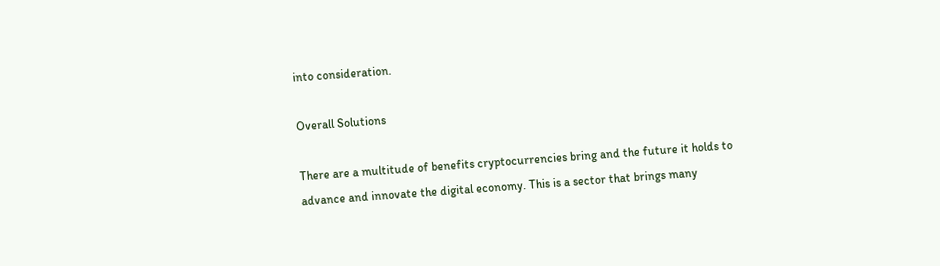into consideration.

Overall Solutions

There are a multitude of benefits cryptocurrencies bring and the future it holds to advance and innovate the digital economy. This is a sector that brings many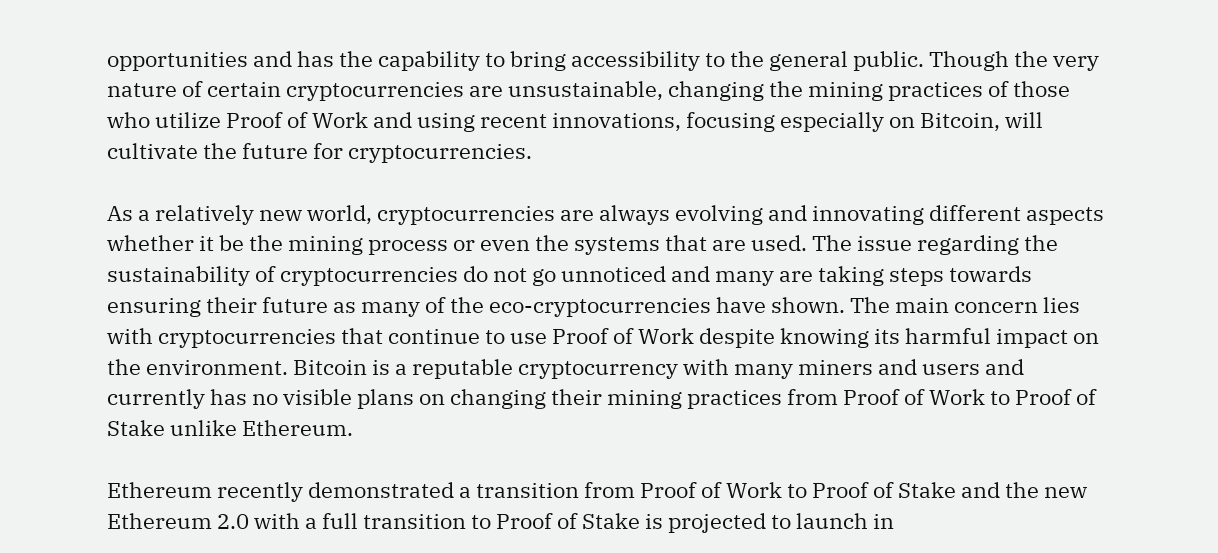opportunities and has the capability to bring accessibility to the general public. Though the very nature of certain cryptocurrencies are unsustainable, changing the mining practices of those who utilize Proof of Work and using recent innovations, focusing especially on Bitcoin, will cultivate the future for cryptocurrencies.

As a relatively new world, cryptocurrencies are always evolving and innovating different aspects whether it be the mining process or even the systems that are used. The issue regarding the sustainability of cryptocurrencies do not go unnoticed and many are taking steps towards ensuring their future as many of the eco-cryptocurrencies have shown. The main concern lies with cryptocurrencies that continue to use Proof of Work despite knowing its harmful impact on the environment. Bitcoin is a reputable cryptocurrency with many miners and users and currently has no visible plans on changing their mining practices from Proof of Work to Proof of Stake unlike Ethereum.

Ethereum recently demonstrated a transition from Proof of Work to Proof of Stake and the new Ethereum 2.0 with a full transition to Proof of Stake is projected to launch in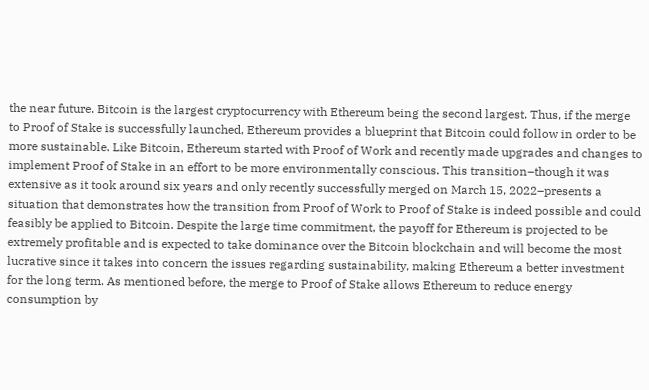the near future. Bitcoin is the largest cryptocurrency with Ethereum being the second largest. Thus, if the merge to Proof of Stake is successfully launched, Ethereum provides a blueprint that Bitcoin could follow in order to be more sustainable. Like Bitcoin, Ethereum started with Proof of Work and recently made upgrades and changes to implement Proof of Stake in an effort to be more environmentally conscious. This transition–though it was extensive as it took around six years and only recently successfully merged on March 15, 2022–presents a situation that demonstrates how the transition from Proof of Work to Proof of Stake is indeed possible and could feasibly be applied to Bitcoin. Despite the large time commitment, the payoff for Ethereum is projected to be extremely profitable and is expected to take dominance over the Bitcoin blockchain and will become the most lucrative since it takes into concern the issues regarding sustainability, making Ethereum a better investment for the long term. As mentioned before, the merge to Proof of Stake allows Ethereum to reduce energy consumption by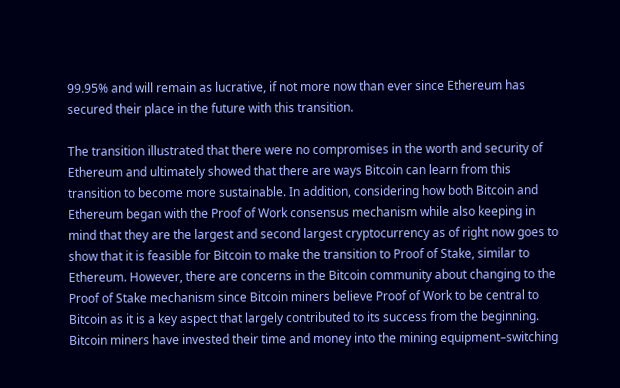99.95% and will remain as lucrative, if not more now than ever since Ethereum has secured their place in the future with this transition.

The transition illustrated that there were no compromises in the worth and security of Ethereum and ultimately showed that there are ways Bitcoin can learn from this transition to become more sustainable. In addition, considering how both Bitcoin and Ethereum began with the Proof of Work consensus mechanism while also keeping in mind that they are the largest and second largest cryptocurrency as of right now goes to show that it is feasible for Bitcoin to make the transition to Proof of Stake, similar to Ethereum. However, there are concerns in the Bitcoin community about changing to the Proof of Stake mechanism since Bitcoin miners believe Proof of Work to be central to Bitcoin as it is a key aspect that largely contributed to its success from the beginning. Bitcoin miners have invested their time and money into the mining equipment–switching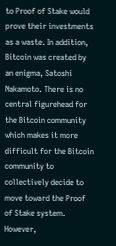to Proof of Stake would prove their investments as a waste. In addition, Bitcoin was created by an enigma, Satoshi Nakamoto. There is no central figurehead for the Bitcoin community which makes it more difficult for the Bitcoin community to collectively decide to move toward the Proof of Stake system. However,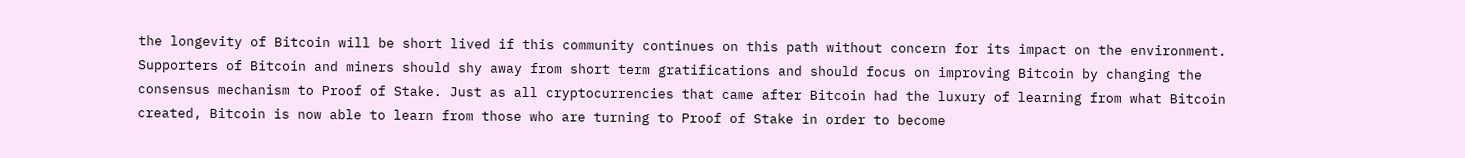the longevity of Bitcoin will be short lived if this community continues on this path without concern for its impact on the environment. Supporters of Bitcoin and miners should shy away from short term gratifications and should focus on improving Bitcoin by changing the consensus mechanism to Proof of Stake. Just as all cryptocurrencies that came after Bitcoin had the luxury of learning from what Bitcoin created, Bitcoin is now able to learn from those who are turning to Proof of Stake in order to become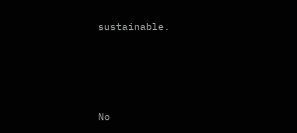sustainable.





No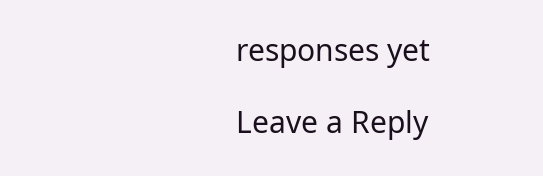responses yet

Leave a Reply